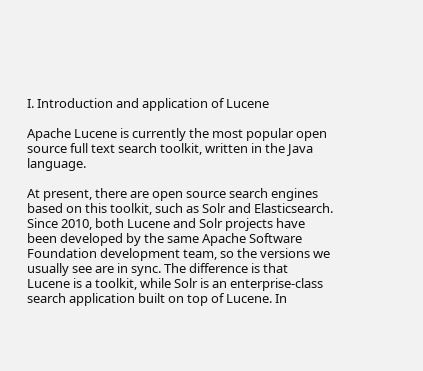I. Introduction and application of Lucene

Apache Lucene is currently the most popular open source full text search toolkit, written in the Java language.

At present, there are open source search engines based on this toolkit, such as Solr and Elasticsearch. Since 2010, both Lucene and Solr projects have been developed by the same Apache Software Foundation development team, so the versions we usually see are in sync. The difference is that Lucene is a toolkit, while Solr is an enterprise-class search application built on top of Lucene. In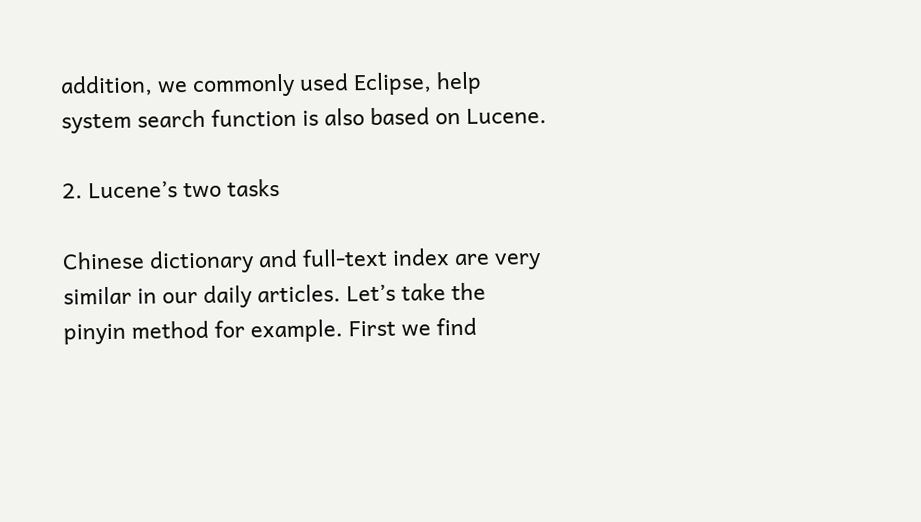addition, we commonly used Eclipse, help system search function is also based on Lucene.

2. Lucene’s two tasks

Chinese dictionary and full-text index are very similar in our daily articles. Let’s take the pinyin method for example. First we find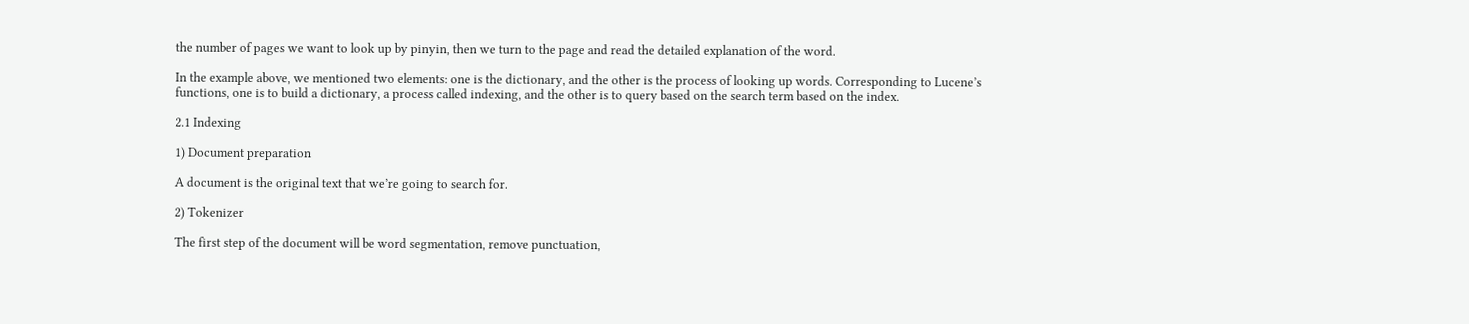the number of pages we want to look up by pinyin, then we turn to the page and read the detailed explanation of the word.

In the example above, we mentioned two elements: one is the dictionary, and the other is the process of looking up words. Corresponding to Lucene’s functions, one is to build a dictionary, a process called indexing, and the other is to query based on the search term based on the index.

2.1 Indexing

1) Document preparation

A document is the original text that we’re going to search for.

2) Tokenizer

The first step of the document will be word segmentation, remove punctuation,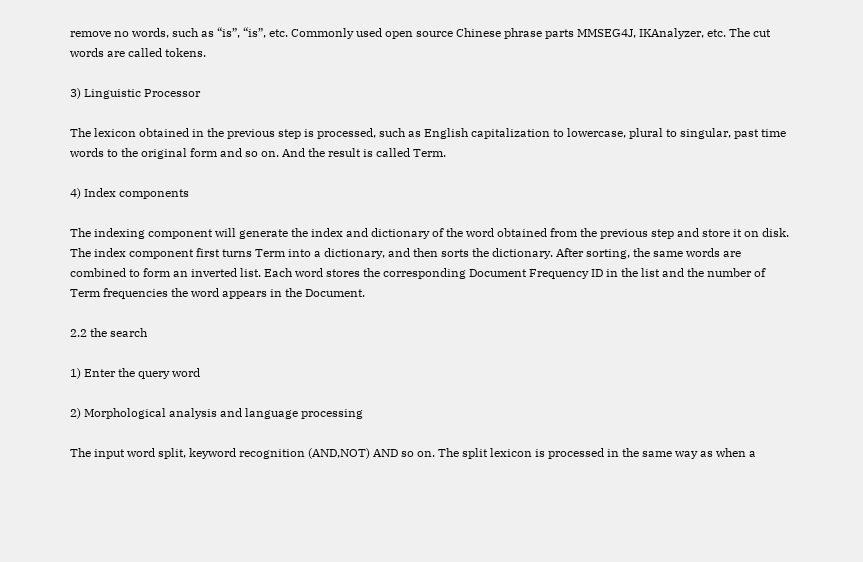remove no words, such as “is”, “is”, etc. Commonly used open source Chinese phrase parts MMSEG4J, IKAnalyzer, etc. The cut words are called tokens.

3) Linguistic Processor

The lexicon obtained in the previous step is processed, such as English capitalization to lowercase, plural to singular, past time words to the original form and so on. And the result is called Term.

4) Index components

The indexing component will generate the index and dictionary of the word obtained from the previous step and store it on disk. The index component first turns Term into a dictionary, and then sorts the dictionary. After sorting, the same words are combined to form an inverted list. Each word stores the corresponding Document Frequency ID in the list and the number of Term frequencies the word appears in the Document.

2.2 the search

1) Enter the query word

2) Morphological analysis and language processing

The input word split, keyword recognition (AND,NOT) AND so on. The split lexicon is processed in the same way as when a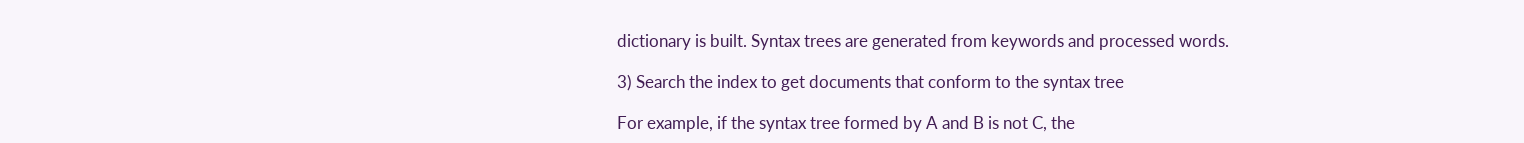dictionary is built. Syntax trees are generated from keywords and processed words.

3) Search the index to get documents that conform to the syntax tree

For example, if the syntax tree formed by A and B is not C, the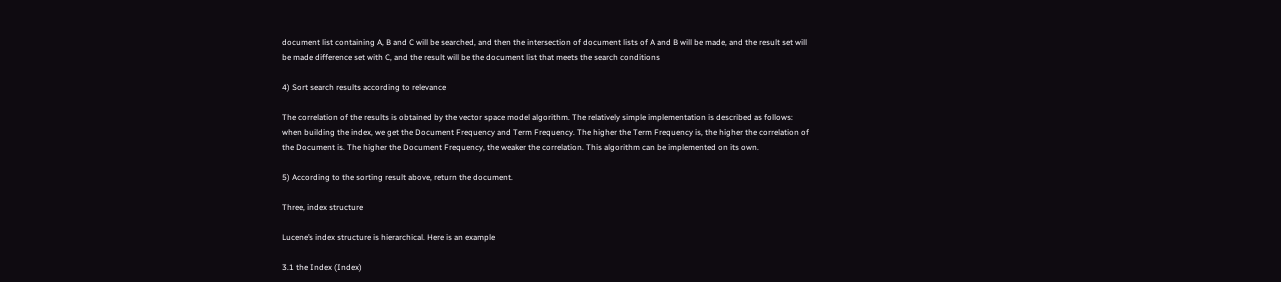document list containing A, B and C will be searched, and then the intersection of document lists of A and B will be made, and the result set will be made difference set with C, and the result will be the document list that meets the search conditions

4) Sort search results according to relevance

The correlation of the results is obtained by the vector space model algorithm. The relatively simple implementation is described as follows: when building the index, we get the Document Frequency and Term Frequency. The higher the Term Frequency is, the higher the correlation of the Document is. The higher the Document Frequency, the weaker the correlation. This algorithm can be implemented on its own.

5) According to the sorting result above, return the document.

Three, index structure

Lucene’s index structure is hierarchical. Here is an example

3.1 the Index (Index)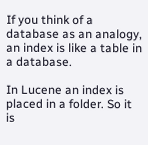If you think of a database as an analogy, an index is like a table in a database.

In Lucene an index is placed in a folder. So it is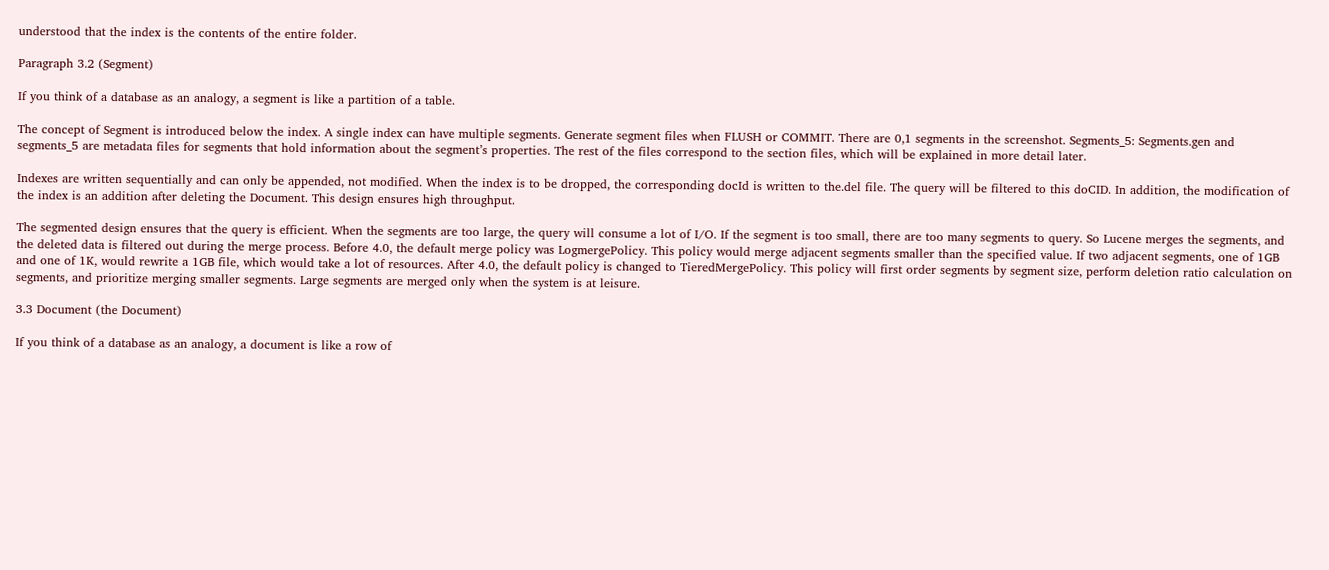understood that the index is the contents of the entire folder.

Paragraph 3.2 (Segment)

If you think of a database as an analogy, a segment is like a partition of a table.

The concept of Segment is introduced below the index. A single index can have multiple segments. Generate segment files when FLUSH or COMMIT. There are 0,1 segments in the screenshot. Segments_5: Segments.gen and segments_5 are metadata files for segments that hold information about the segment’s properties. The rest of the files correspond to the section files, which will be explained in more detail later.

Indexes are written sequentially and can only be appended, not modified. When the index is to be dropped, the corresponding docId is written to the.del file. The query will be filtered to this doCID. In addition, the modification of the index is an addition after deleting the Document. This design ensures high throughput.

The segmented design ensures that the query is efficient. When the segments are too large, the query will consume a lot of I/O. If the segment is too small, there are too many segments to query. So Lucene merges the segments, and the deleted data is filtered out during the merge process. Before 4.0, the default merge policy was LogmergePolicy. This policy would merge adjacent segments smaller than the specified value. If two adjacent segments, one of 1GB and one of 1K, would rewrite a 1GB file, which would take a lot of resources. After 4.0, the default policy is changed to TieredMergePolicy. This policy will first order segments by segment size, perform deletion ratio calculation on segments, and prioritize merging smaller segments. Large segments are merged only when the system is at leisure.

3.3 Document (the Document)

If you think of a database as an analogy, a document is like a row of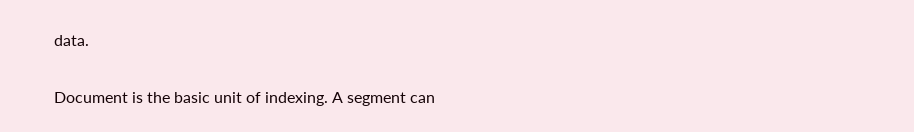data.

Document is the basic unit of indexing. A segment can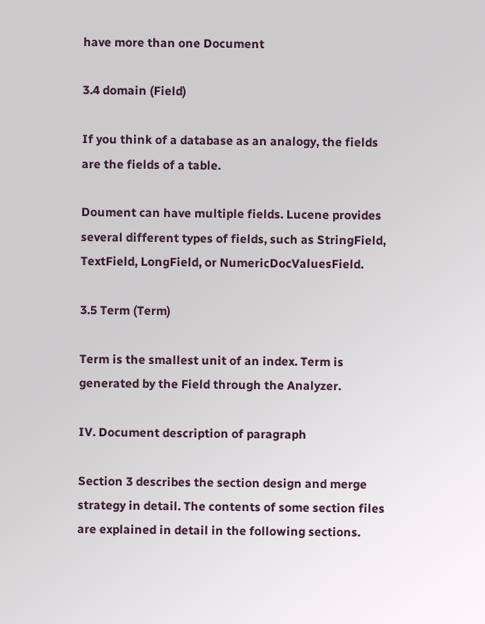have more than one Document

3.4 domain (Field)

If you think of a database as an analogy, the fields are the fields of a table.

Doument can have multiple fields. Lucene provides several different types of fields, such as StringField, TextField, LongField, or NumericDocValuesField.

3.5 Term (Term)

Term is the smallest unit of an index. Term is generated by the Field through the Analyzer.

IV. Document description of paragraph

Section 3 describes the section design and merge strategy in detail. The contents of some section files are explained in detail in the following sections.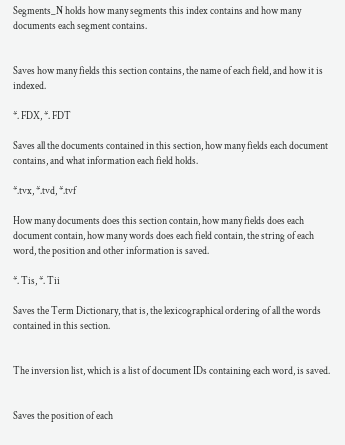Segments_N holds how many segments this index contains and how many documents each segment contains.


Saves how many fields this section contains, the name of each field, and how it is indexed.

*. FDX, *. FDT

Saves all the documents contained in this section, how many fields each document contains, and what information each field holds.

*.tvx, *.tvd, *.tvf

How many documents does this section contain, how many fields does each document contain, how many words does each field contain, the string of each word, the position and other information is saved.

*. Tis, *. Tii

Saves the Term Dictionary, that is, the lexicographical ordering of all the words contained in this section.


The inversion list, which is a list of document IDs containing each word, is saved.


Saves the position of each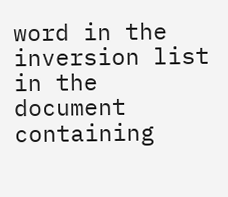word in the inversion list in the document containing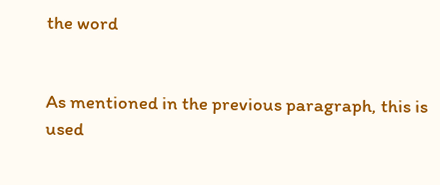the word


As mentioned in the previous paragraph, this is used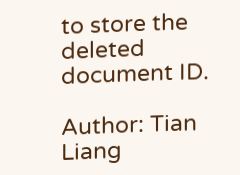to store the deleted document ID.

Author: Tian Liang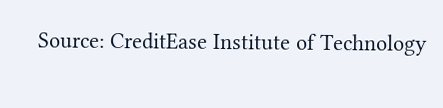Source: CreditEase Institute of Technology